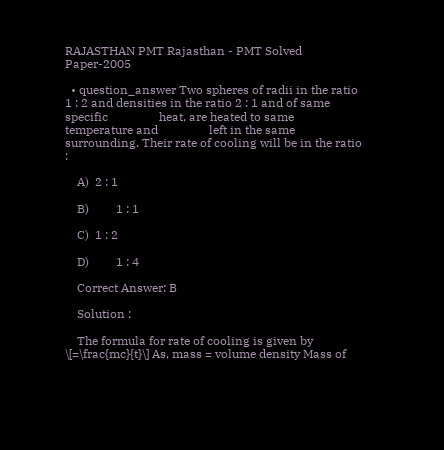RAJASTHAN PMT Rajasthan - PMT Solved Paper-2005

  • question_answer Two spheres of radii in the ratio 1 : 2 and densities in the ratio 2 : 1 and of same specific                 heat, are heated to same temperature and                 left in the same surrounding. Their rate of cooling will be in the ratio :

    A)  2 : 1

    B)         1 : 1

    C)  1 : 2

    D)         1 : 4

    Correct Answer: B

    Solution :

    The formula for rate of cooling is given by \[=\frac{mc}{t}\] As, mass = volume density Mass of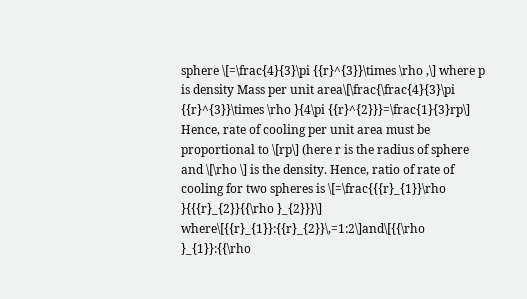sphere \[=\frac{4}{3}\pi {{r}^{3}}\times \rho ,\] where p is density Mass per unit area\[\frac{\frac{4}{3}\pi {{r}^{3}}\times \rho }{4\pi {{r}^{2}}}=\frac{1}{3}rp\] Hence, rate of cooling per unit area must be proportional to \[rp\] (here r is the radius of sphere and \[\rho \] is the density. Hence, ratio of rate of cooling for two spheres is \[=\frac{{{r}_{1}}\rho }{{{r}_{2}}{{\rho }_{2}}}\] where\[{{r}_{1}}:{{r}_{2}}\,=1:2\]and\[{{\rho }_{1}}:{{\rho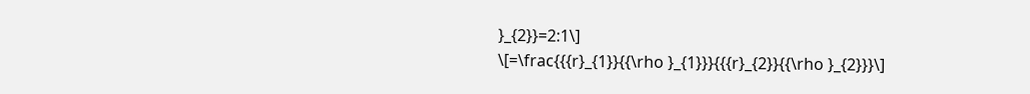}_{2}}=2:1\]                                                       \[=\frac{{{r}_{1}}{{\rho }_{1}}}{{{r}_{2}}{{\rho }_{2}}}\]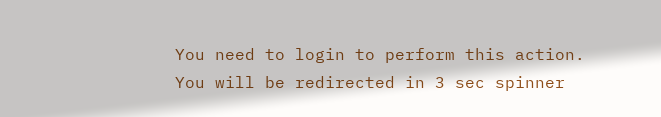You need to login to perform this action.
You will be redirected in 3 sec spinner